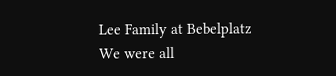Lee Family at Bebelplatz
We were all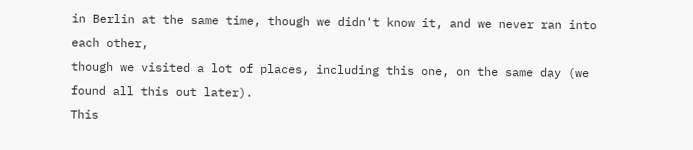in Berlin at the same time, though we didn't know it, and we never ran into each other,
though we visited a lot of places, including this one, on the same day (we found all this out later).
This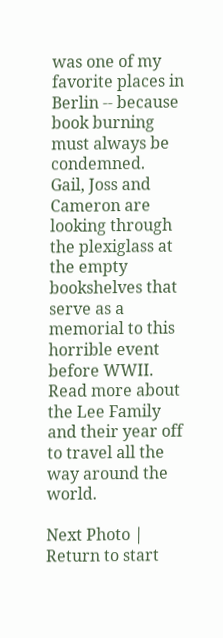was one of my favorite places in Berlin -- because book burning must always be condemned.
Gail, Joss and Cameron are looking through the plexiglass at the empty bookshelves that serve as a memorial to this horrible event before WWII.
Read more about the Lee Family and their year off to travel all the way around the world.

Next Photo | Return to start